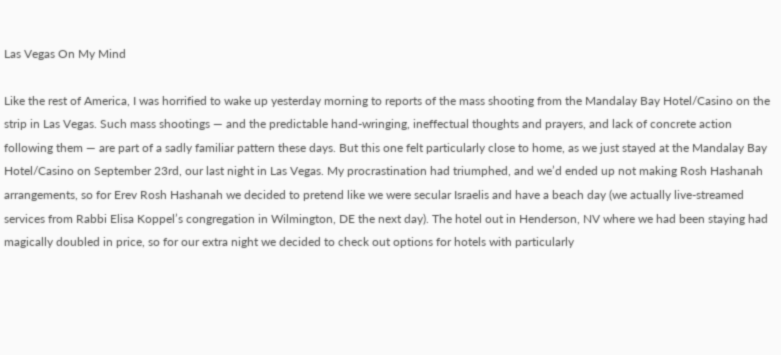Las Vegas On My Mind

Like the rest of America, I was horrified to wake up yesterday morning to reports of the mass shooting from the Mandalay Bay Hotel/Casino on the strip in Las Vegas. Such mass shootings — and the predictable hand-wringing, ineffectual thoughts and prayers, and lack of concrete action following them — are part of a sadly familiar pattern these days. But this one felt particularly close to home, as we just stayed at the Mandalay Bay Hotel/Casino on September 23rd, our last night in Las Vegas. My procrastination had triumphed, and we’d ended up not making Rosh Hashanah arrangements, so for Erev Rosh Hashanah we decided to pretend like we were secular Israelis and have a beach day (we actually live-streamed services from Rabbi Elisa Koppel’s congregation in Wilmington, DE the next day). The hotel out in Henderson, NV where we had been staying had magically doubled in price, so for our extra night we decided to check out options for hotels with particularly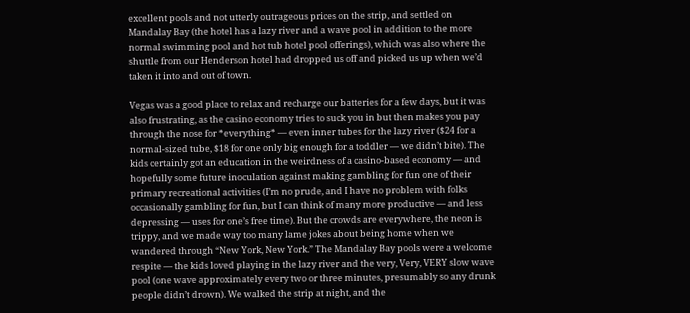excellent pools and not utterly outrageous prices on the strip, and settled on Mandalay Bay (the hotel has a lazy river and a wave pool in addition to the more normal swimming pool and hot tub hotel pool offerings), which was also where the shuttle from our Henderson hotel had dropped us off and picked us up when we’d taken it into and out of town.

Vegas was a good place to relax and recharge our batteries for a few days, but it was also frustrating, as the casino economy tries to suck you in but then makes you pay through the nose for *everything* — even inner tubes for the lazy river ($24 for a normal-sized tube, $18 for one only big enough for a toddler — we didn’t bite). The kids certainly got an education in the weirdness of a casino-based economy — and hopefully some future inoculation against making gambling for fun one of their primary recreational activities (I’m no prude, and I have no problem with folks occasionally gambling for fun, but I can think of many more productive — and less depressing — uses for one’s free time). But the crowds are everywhere, the neon is trippy, and we made way too many lame jokes about being home when we wandered through “New York, New York.” The Mandalay Bay pools were a welcome respite — the kids loved playing in the lazy river and the very, Very, VERY slow wave pool (one wave approximately every two or three minutes, presumably so any drunk people didn’t drown). We walked the strip at night, and the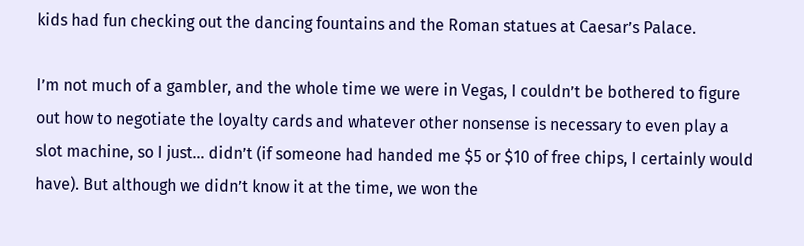kids had fun checking out the dancing fountains and the Roman statues at Caesar’s Palace.

I’m not much of a gambler, and the whole time we were in Vegas, I couldn’t be bothered to figure out how to negotiate the loyalty cards and whatever other nonsense is necessary to even play a slot machine, so I just… didn’t (if someone had handed me $5 or $10 of free chips, I certainly would have). But although we didn’t know it at the time, we won the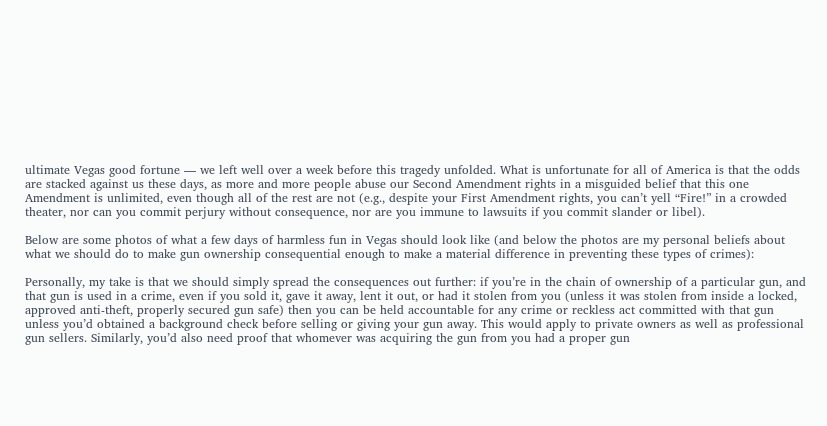ultimate Vegas good fortune — we left well over a week before this tragedy unfolded. What is unfortunate for all of America is that the odds are stacked against us these days, as more and more people abuse our Second Amendment rights in a misguided belief that this one Amendment is unlimited, even though all of the rest are not (e.g., despite your First Amendment rights, you can’t yell “Fire!” in a crowded theater, nor can you commit perjury without consequence, nor are you immune to lawsuits if you commit slander or libel).

Below are some photos of what a few days of harmless fun in Vegas should look like (and below the photos are my personal beliefs about what we should do to make gun ownership consequential enough to make a material difference in preventing these types of crimes):

Personally, my take is that we should simply spread the consequences out further: if you’re in the chain of ownership of a particular gun, and that gun is used in a crime, even if you sold it, gave it away, lent it out, or had it stolen from you (unless it was stolen from inside a locked, approved anti-theft, properly secured gun safe) then you can be held accountable for any crime or reckless act committed with that gun unless you’d obtained a background check before selling or giving your gun away. This would apply to private owners as well as professional gun sellers. Similarly, you’d also need proof that whomever was acquiring the gun from you had a proper gun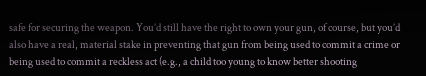safe for securing the weapon. You’d still have the right to own your gun, of course, but you’d also have a real, material stake in preventing that gun from being used to commit a crime or being used to commit a reckless act (e.g., a child too young to know better shooting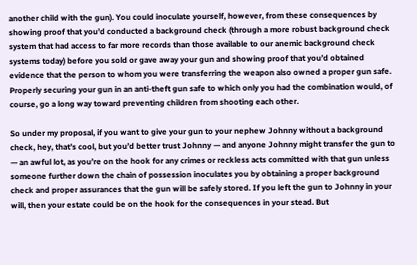another child with the gun). You could inoculate yourself, however, from these consequences by showing proof that you’d conducted a background check (through a more robust background check system that had access to far more records than those available to our anemic background check systems today) before you sold or gave away your gun and showing proof that you’d obtained evidence that the person to whom you were transferring the weapon also owned a proper gun safe. Properly securing your gun in an anti-theft gun safe to which only you had the combination would, of course, go a long way toward preventing children from shooting each other.

So under my proposal, if you want to give your gun to your nephew Johnny without a background check, hey, that’s cool, but you’d better trust Johnny — and anyone Johnny might transfer the gun to — an awful lot, as you’re on the hook for any crimes or reckless acts committed with that gun unless someone further down the chain of possession inoculates you by obtaining a proper background check and proper assurances that the gun will be safely stored. If you left the gun to Johnny in your will, then your estate could be on the hook for the consequences in your stead. But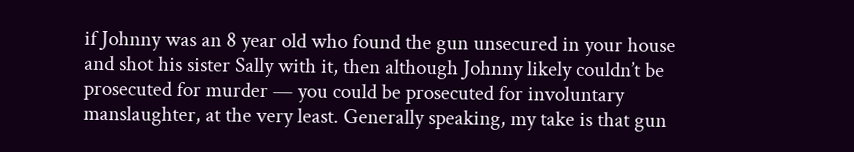if Johnny was an 8 year old who found the gun unsecured in your house and shot his sister Sally with it, then although Johnny likely couldn’t be prosecuted for murder — you could be prosecuted for involuntary manslaughter, at the very least. Generally speaking, my take is that gun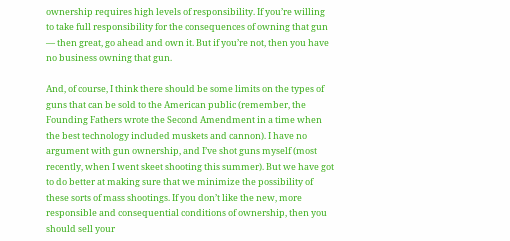ownership requires high levels of responsibility. If you’re willing to take full responsibility for the consequences of owning that gun — then great, go ahead and own it. But if you’re not, then you have no business owning that gun.

And, of course, I think there should be some limits on the types of guns that can be sold to the American public (remember, the Founding Fathers wrote the Second Amendment in a time when the best technology included muskets and cannon). I have no argument with gun ownership, and I’ve shot guns myself (most recently, when I went skeet shooting this summer). But we have got to do better at making sure that we minimize the possibility of these sorts of mass shootings. If you don’t like the new, more responsible and consequential conditions of ownership, then you should sell your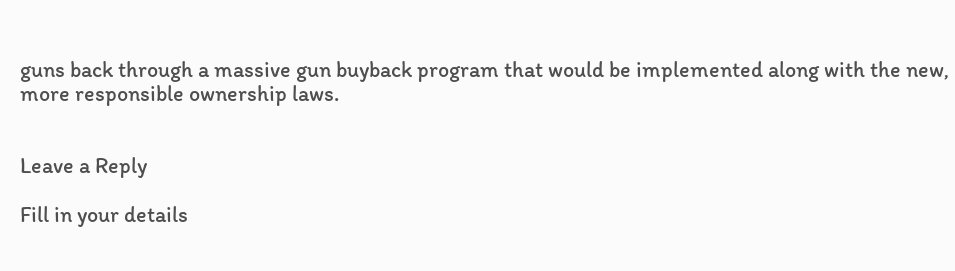guns back through a massive gun buyback program that would be implemented along with the new, more responsible ownership laws.


Leave a Reply

Fill in your details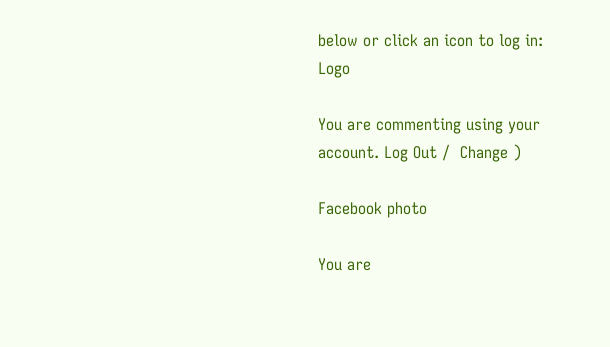below or click an icon to log in: Logo

You are commenting using your account. Log Out /  Change )

Facebook photo

You are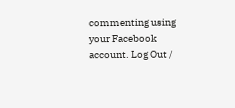commenting using your Facebook account. Log Out /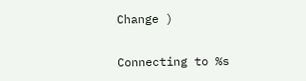Change )

Connecting to %s